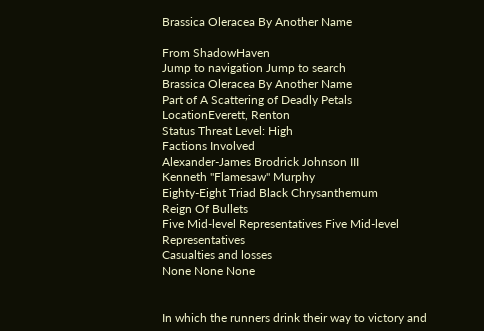Brassica Oleracea By Another Name

From ShadowHaven
Jump to navigation Jump to search
Brassica Oleracea By Another Name
Part of A Scattering of Deadly Petals
LocationEverett, Renton
Status Threat Level: High
Factions Involved
Alexander-James Brodrick Johnson III
Kenneth "Flamesaw" Murphy
Eighty-Eight Triad Black Chrysanthemum
Reign Of Bullets
Five Mid-level Representatives Five Mid-level Representatives
Casualties and losses
None None None


In which the runners drink their way to victory and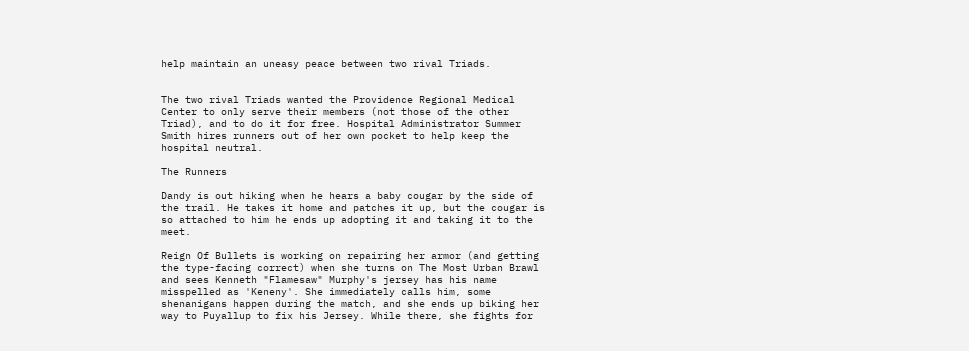help maintain an uneasy peace between two rival Triads.


The two rival Triads wanted the Providence Regional Medical Center to only serve their members (not those of the other Triad), and to do it for free. Hospital Administrator Summer Smith hires runners out of her own pocket to help keep the hospital neutral.

The Runners

Dandy is out hiking when he hears a baby cougar by the side of the trail. He takes it home and patches it up, but the cougar is so attached to him he ends up adopting it and taking it to the meet.

Reign Of Bullets is working on repairing her armor (and getting the type-facing correct) when she turns on The Most Urban Brawl and sees Kenneth "Flamesaw" Murphy's jersey has his name misspelled as 'Keneny'. She immediately calls him, some shenanigans happen during the match, and she ends up biking her way to Puyallup to fix his Jersey. While there, she fights for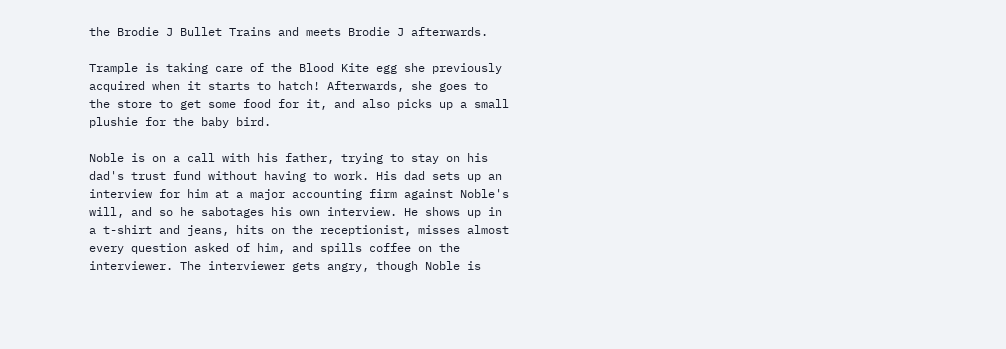the Brodie J Bullet Trains and meets Brodie J afterwards.

Trample is taking care of the Blood Kite egg she previously acquired when it starts to hatch! Afterwards, she goes to the store to get some food for it, and also picks up a small plushie for the baby bird.

Noble is on a call with his father, trying to stay on his dad's trust fund without having to work. His dad sets up an interview for him at a major accounting firm against Noble's will, and so he sabotages his own interview. He shows up in a t-shirt and jeans, hits on the receptionist, misses almost every question asked of him, and spills coffee on the interviewer. The interviewer gets angry, though Noble is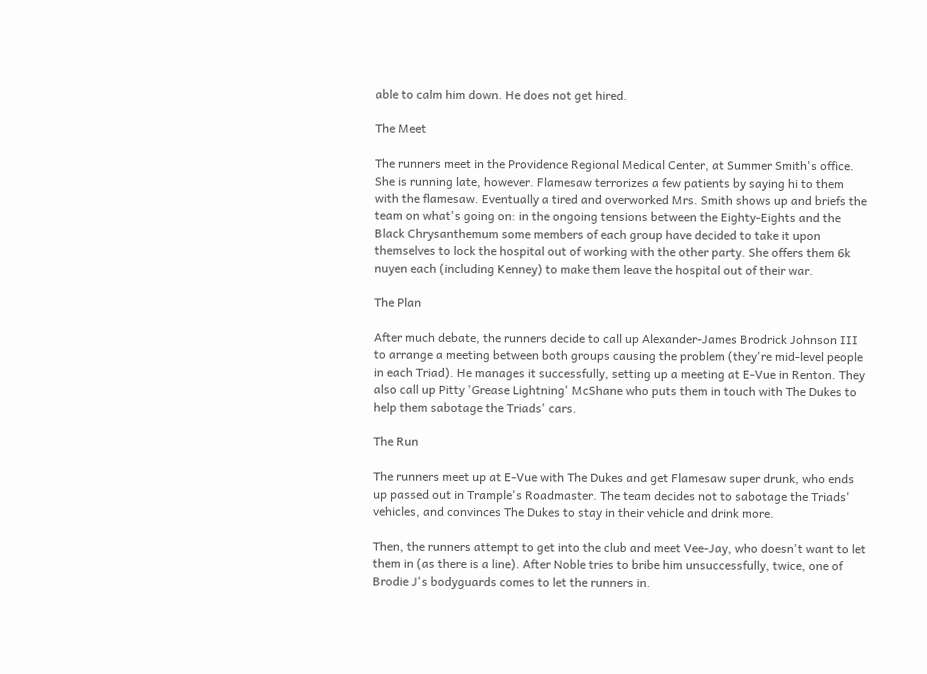able to calm him down. He does not get hired.

The Meet

The runners meet in the Providence Regional Medical Center, at Summer Smith's office. She is running late, however. Flamesaw terrorizes a few patients by saying hi to them with the flamesaw. Eventually a tired and overworked Mrs. Smith shows up and briefs the team on what's going on: in the ongoing tensions between the Eighty-Eights and the Black Chrysanthemum some members of each group have decided to take it upon themselves to lock the hospital out of working with the other party. She offers them 6k nuyen each (including Kenney) to make them leave the hospital out of their war.

The Plan

After much debate, the runners decide to call up Alexander-James Brodrick Johnson III to arrange a meeting between both groups causing the problem (they're mid-level people in each Triad). He manages it successfully, setting up a meeting at E-Vue in Renton. They also call up Pitty 'Grease Lightning' McShane who puts them in touch with The Dukes to help them sabotage the Triads' cars.

The Run

The runners meet up at E-Vue with The Dukes and get Flamesaw super drunk, who ends up passed out in Trample's Roadmaster. The team decides not to sabotage the Triads' vehicles, and convinces The Dukes to stay in their vehicle and drink more.

Then, the runners attempt to get into the club and meet Vee-Jay, who doesn't want to let them in (as there is a line). After Noble tries to bribe him unsuccessfully, twice, one of Brodie J's bodyguards comes to let the runners in.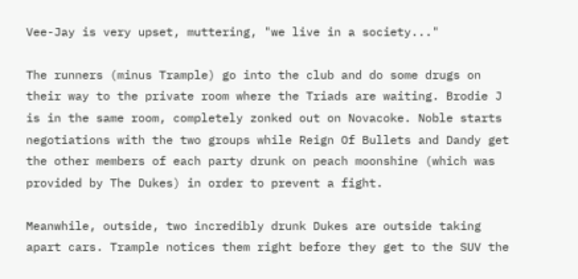Vee-Jay is very upset, muttering, "we live in a society..."

The runners (minus Trample) go into the club and do some drugs on their way to the private room where the Triads are waiting. Brodie J is in the same room, completely zonked out on Novacoke. Noble starts negotiations with the two groups while Reign Of Bullets and Dandy get the other members of each party drunk on peach moonshine (which was provided by The Dukes) in order to prevent a fight.

Meanwhile, outside, two incredibly drunk Dukes are outside taking apart cars. Trample notices them right before they get to the SUV the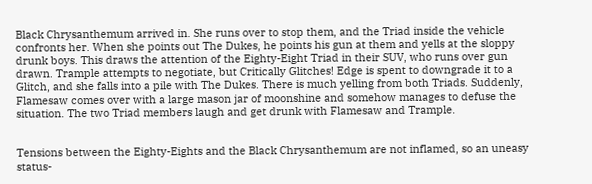Black Chrysanthemum arrived in. She runs over to stop them, and the Triad inside the vehicle confronts her. When she points out The Dukes, he points his gun at them and yells at the sloppy drunk boys. This draws the attention of the Eighty-Eight Triad in their SUV, who runs over gun drawn. Trample attempts to negotiate, but Critically Glitches! Edge is spent to downgrade it to a Glitch, and she falls into a pile with The Dukes. There is much yelling from both Triads. Suddenly, Flamesaw comes over with a large mason jar of moonshine and somehow manages to defuse the situation. The two Triad members laugh and get drunk with Flamesaw and Trample.


Tensions between the Eighty-Eights and the Black Chrysanthemum are not inflamed, so an uneasy status-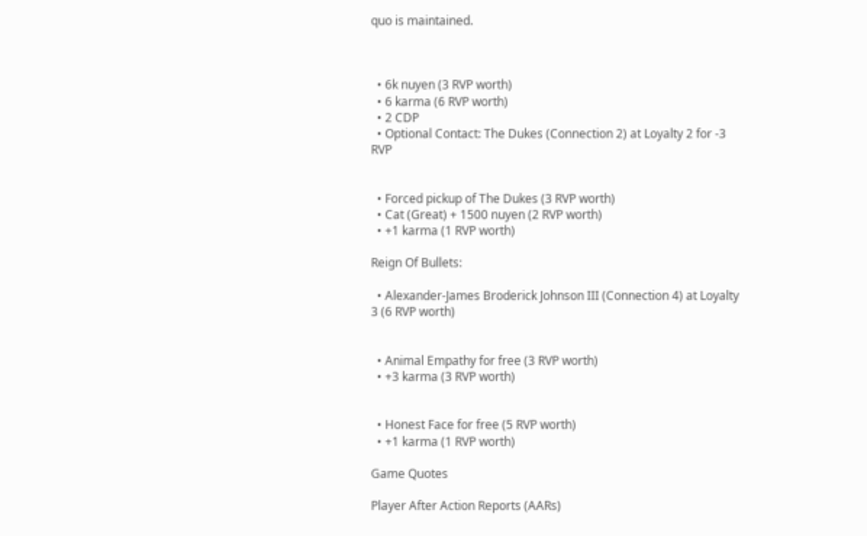quo is maintained.



  • 6k nuyen (3 RVP worth)
  • 6 karma (6 RVP worth)
  • 2 CDP
  • Optional Contact: The Dukes (Connection 2) at Loyalty 2 for -3 RVP


  • Forced pickup of The Dukes (3 RVP worth)
  • Cat (Great) + 1500 nuyen (2 RVP worth)
  • +1 karma (1 RVP worth)

Reign Of Bullets:

  • Alexander-James Broderick Johnson III (Connection 4) at Loyalty 3 (6 RVP worth)


  • Animal Empathy for free (3 RVP worth)
  • +3 karma (3 RVP worth)


  • Honest Face for free (5 RVP worth)
  • +1 karma (1 RVP worth)

Game Quotes

Player After Action Reports (AARs)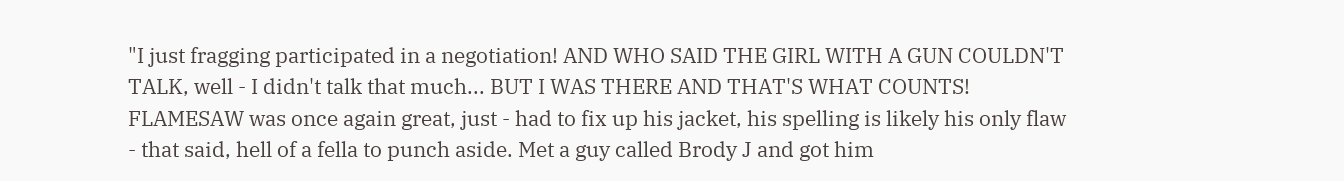"I just fragging participated in a negotiation! AND WHO SAID THE GIRL WITH A GUN COULDN'T TALK, well - I didn't talk that much... BUT I WAS THERE AND THAT'S WHAT COUNTS! FLAMESAW was once again great, just - had to fix up his jacket, his spelling is likely his only flaw - that said, hell of a fella to punch aside. Met a guy called Brody J and got him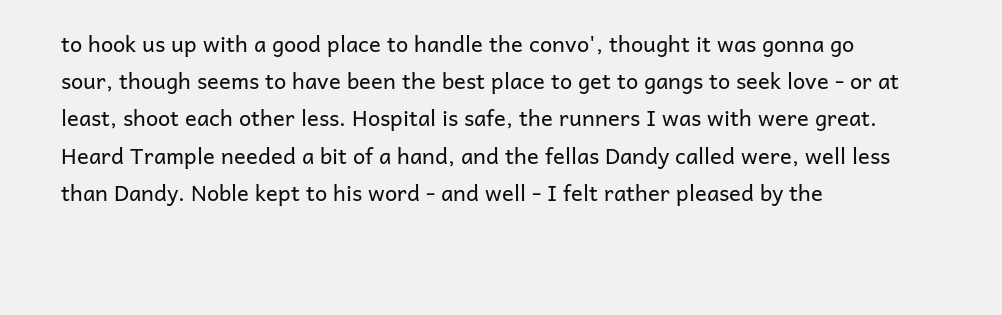to hook us up with a good place to handle the convo', thought it was gonna go sour, though seems to have been the best place to get to gangs to seek love - or at least, shoot each other less. Hospital is safe, the runners I was with were great. Heard Trample needed a bit of a hand, and the fellas Dandy called were, well less than Dandy. Noble kept to his word - and well - I felt rather pleased by the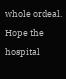whole ordeal. Hope the hospital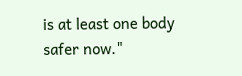is at least one body safer now."